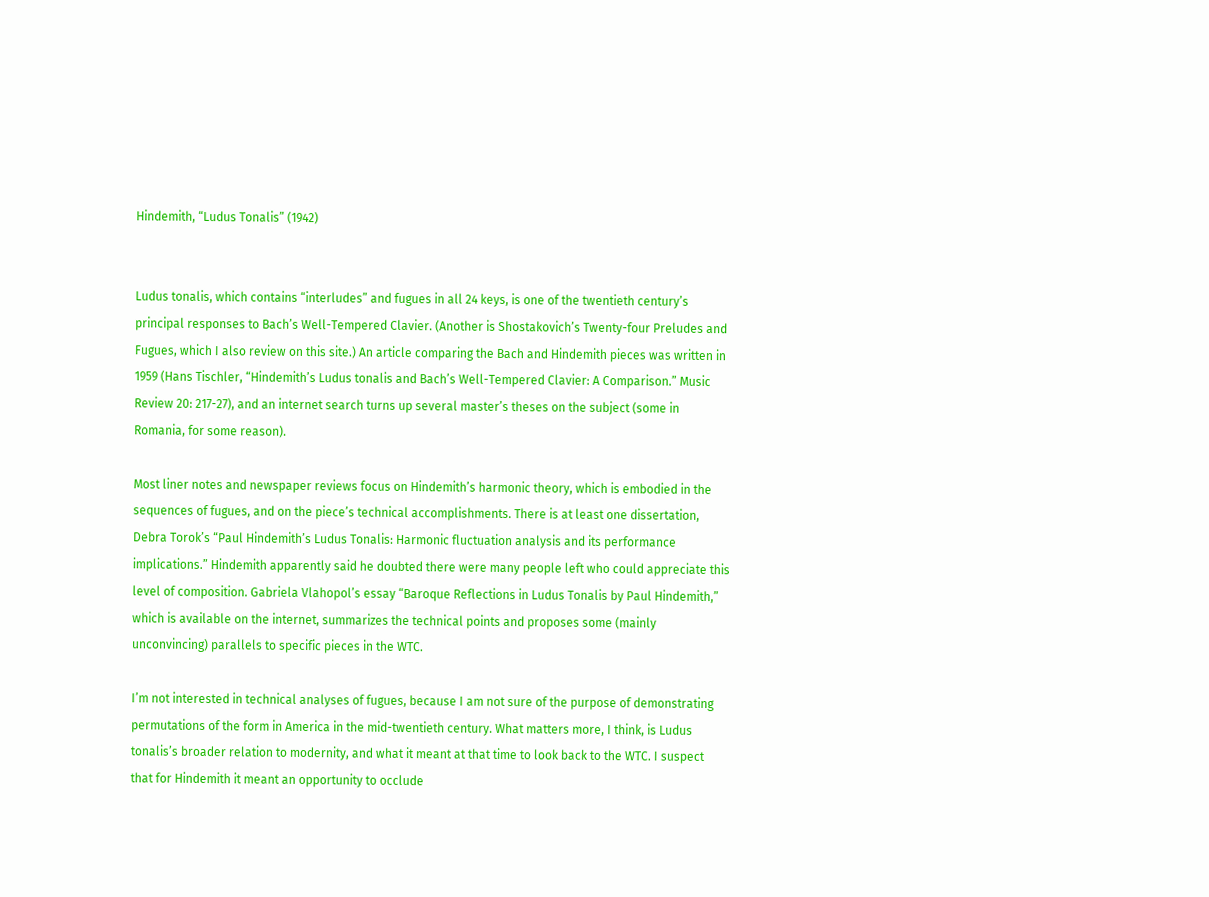Hindemith, “Ludus Tonalis” (1942)


Ludus tonalis, which contains “interludes” and fugues in all 24 keys, is one of the twentieth century’s principal responses to Bach’s Well-Tempered Clavier. (Another is Shostakovich’s Twenty-four Preludes and Fugues, which I also review on this site.) An article comparing the Bach and Hindemith pieces was written in 1959 (Hans Tischler, “Hindemith’s Ludus tonalis and Bach’s Well-Tempered Clavier: A Comparison.” Music Review 20: 217-27), and an internet search turns up several master’s theses on the subject (some in Romania, for some reason).

Most liner notes and newspaper reviews focus on Hindemith’s harmonic theory, which is embodied in the sequences of fugues, and on the piece’s technical accomplishments. There is at least one dissertation, Debra Torok’s “Paul Hindemith’s Ludus Tonalis: Harmonic fluctuation analysis and its performance implications.” Hindemith apparently said he doubted there were many people left who could appreciate this level of composition. Gabriela Vlahopol’s essay “Baroque Reflections in Ludus Tonalis by Paul Hindemith,” which is available on the internet, summarizes the technical points and proposes some (mainly unconvincing) parallels to specific pieces in the WTC.

I’m not interested in technical analyses of fugues, because I am not sure of the purpose of demonstrating permutations of the form in America in the mid-twentieth century. What matters more, I think, is Ludus tonalis’s broader relation to modernity, and what it meant at that time to look back to the WTC. I suspect that for Hindemith it meant an opportunity to occlude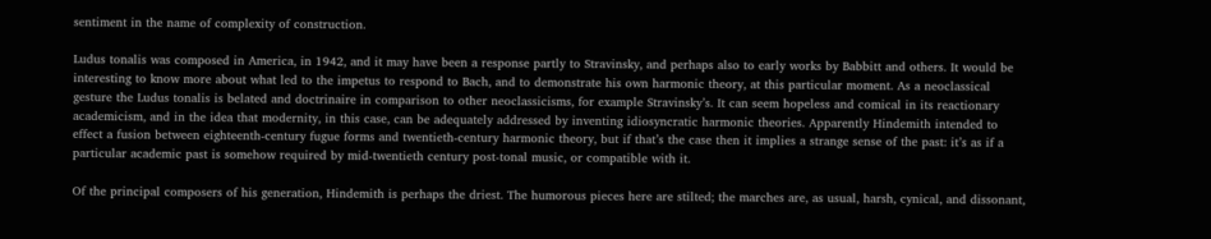sentiment in the name of complexity of construction.

Ludus tonalis was composed in America, in 1942, and it may have been a response partly to Stravinsky, and perhaps also to early works by Babbitt and others. It would be interesting to know more about what led to the impetus to respond to Bach, and to demonstrate his own harmonic theory, at this particular moment. As a neoclassical gesture the Ludus tonalis is belated and doctrinaire in comparison to other neoclassicisms, for example Stravinsky’s. It can seem hopeless and comical in its reactionary academicism, and in the idea that modernity, in this case, can be adequately addressed by inventing idiosyncratic harmonic theories. Apparently Hindemith intended to effect a fusion between eighteenth-century fugue forms and twentieth-century harmonic theory, but if that’s the case then it implies a strange sense of the past: it’s as if a particular academic past is somehow required by mid-twentieth century post-tonal music, or compatible with it.

Of the principal composers of his generation, Hindemith is perhaps the driest. The humorous pieces here are stilted; the marches are, as usual, harsh, cynical, and dissonant,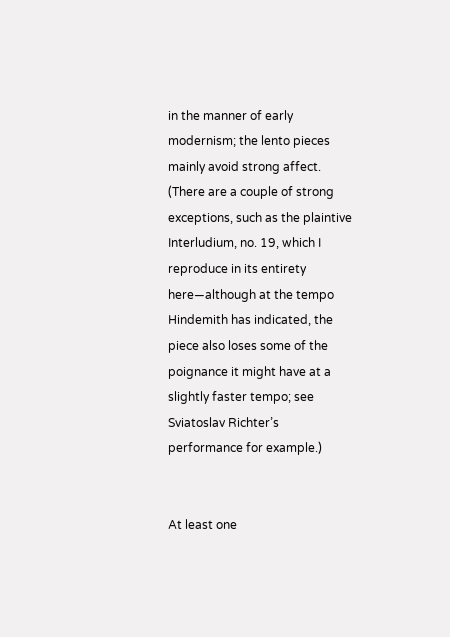in the manner of early modernism; the lento pieces mainly avoid strong affect. (There are a couple of strong exceptions, such as the plaintive Interludium, no. 19, which I reproduce in its entirety here—although at the tempo Hindemith has indicated, the piece also loses some of the poignance it might have at a slightly faster tempo; see Sviatoslav Richter’s performance for example.)


At least one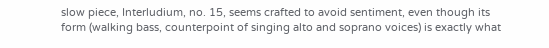slow piece, Interludium, no. 15, seems crafted to avoid sentiment, even though its form (walking bass, counterpoint of singing alto and soprano voices) is exactly what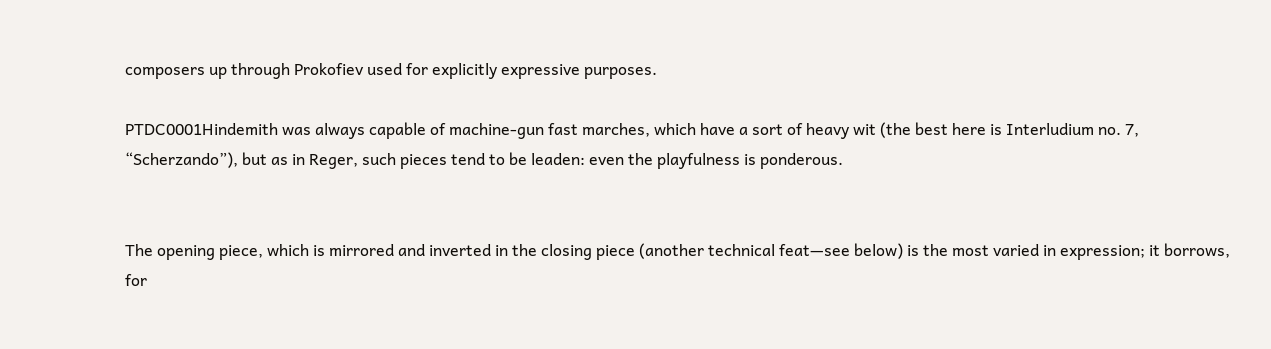composers up through Prokofiev used for explicitly expressive purposes.

PTDC0001Hindemith was always capable of machine-gun fast marches, which have a sort of heavy wit (the best here is Interludium no. 7, “Scherzando”), but as in Reger, such pieces tend to be leaden: even the playfulness is ponderous.


The opening piece, which is mirrored and inverted in the closing piece (another technical feat—see below) is the most varied in expression; it borrows, for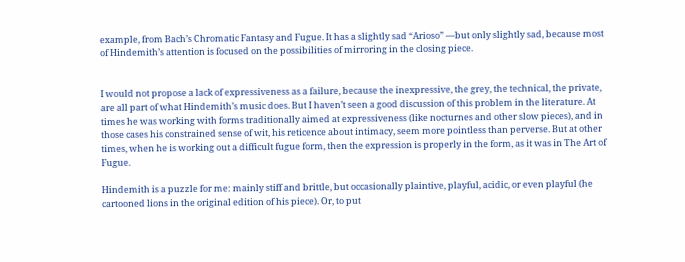example, from Bach’s Chromatic Fantasy and Fugue. It has a slightly sad “Arioso” —but only slightly sad, because most of Hindemith’s attention is focused on the possibilities of mirroring in the closing piece.


I would not propose a lack of expressiveness as a failure, because the inexpressive, the grey, the technical, the private, are all part of what Hindemith’s music does. But I haven’t seen a good discussion of this problem in the literature. At times he was working with forms traditionally aimed at expressiveness (like nocturnes and other slow pieces), and in those cases his constrained sense of wit, his reticence about intimacy, seem more pointless than perverse. But at other times, when he is working out a difficult fugue form, then the expression is properly in the form, as it was in The Art of Fugue.

Hindemith is a puzzle for me: mainly stiff and brittle, but occasionally plaintive, playful, acidic, or even playful (he cartooned lions in the original edition of his piece). Or, to put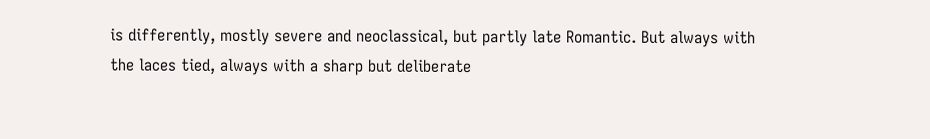is differently, mostly severe and neoclassical, but partly late Romantic. But always with the laces tied, always with a sharp but deliberate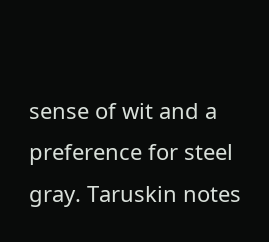sense of wit and a preference for steel gray. Taruskin notes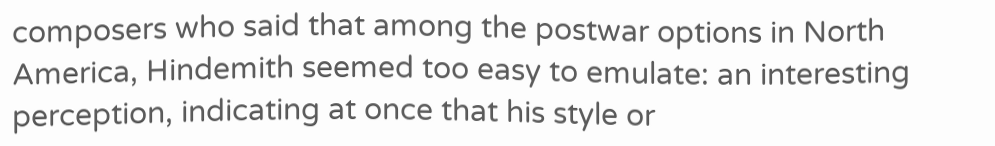composers who said that among the postwar options in North America, Hindemith seemed too easy to emulate: an interesting perception, indicating at once that his style or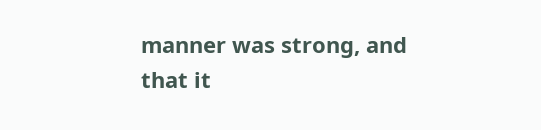manner was strong, and that it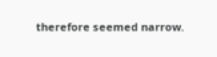therefore seemed narrow.